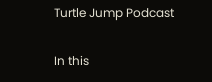Turtle Jump Podcast

In this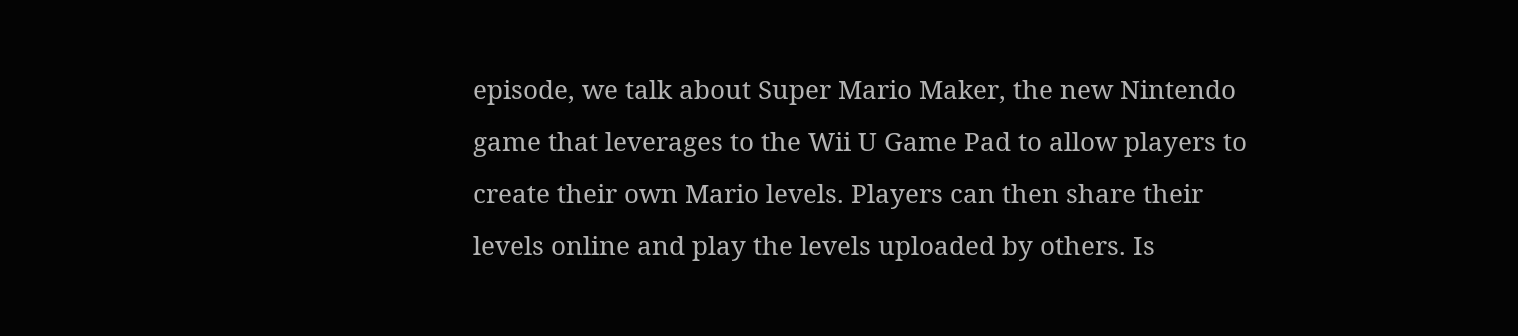episode, we talk about Super Mario Maker, the new Nintendo game that leverages to the Wii U Game Pad to allow players to create their own Mario levels. Players can then share their levels online and play the levels uploaded by others. Is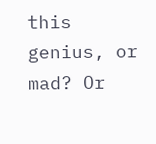this genius, or mad? Or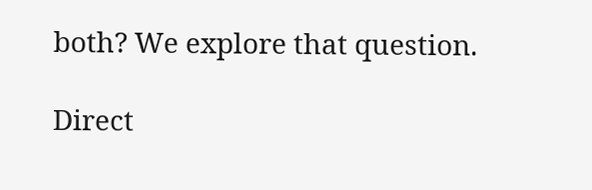both? We explore that question.

Direct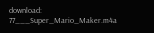download: 77___Super_Mario_Maker.m4a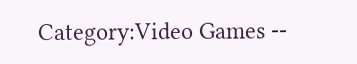Category:Video Games --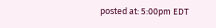posted at: 5:00pm EDT